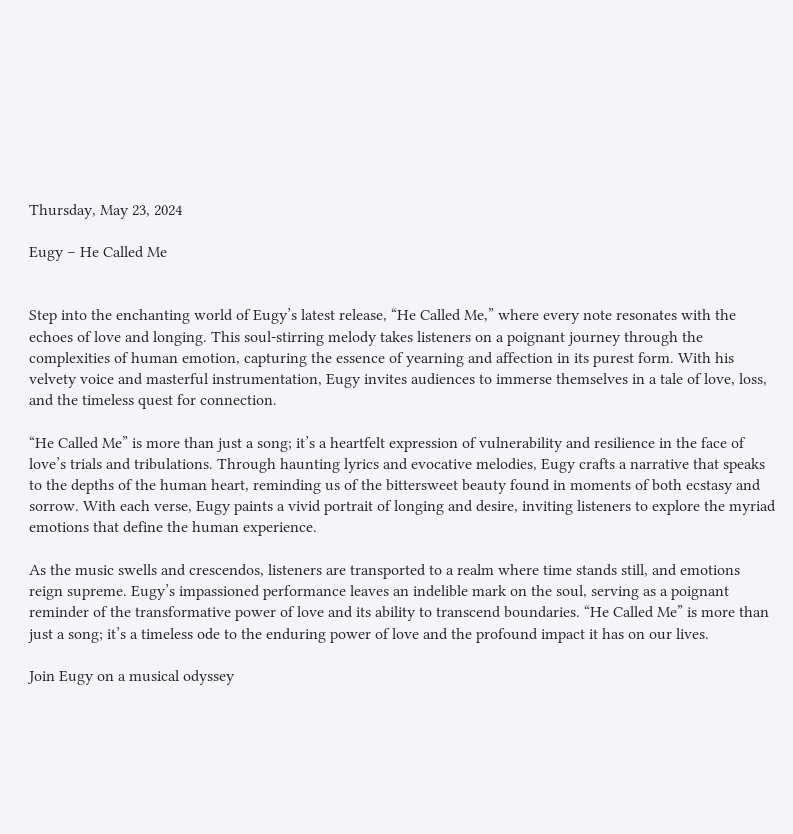Thursday, May 23, 2024

Eugy – He Called Me


Step into the enchanting world of Eugy’s latest release, “He Called Me,” where every note resonates with the echoes of love and longing. This soul-stirring melody takes listeners on a poignant journey through the complexities of human emotion, capturing the essence of yearning and affection in its purest form. With his velvety voice and masterful instrumentation, Eugy invites audiences to immerse themselves in a tale of love, loss, and the timeless quest for connection.

“He Called Me” is more than just a song; it’s a heartfelt expression of vulnerability and resilience in the face of love’s trials and tribulations. Through haunting lyrics and evocative melodies, Eugy crafts a narrative that speaks to the depths of the human heart, reminding us of the bittersweet beauty found in moments of both ecstasy and sorrow. With each verse, Eugy paints a vivid portrait of longing and desire, inviting listeners to explore the myriad emotions that define the human experience.

As the music swells and crescendos, listeners are transported to a realm where time stands still, and emotions reign supreme. Eugy’s impassioned performance leaves an indelible mark on the soul, serving as a poignant reminder of the transformative power of love and its ability to transcend boundaries. “He Called Me” is more than just a song; it’s a timeless ode to the enduring power of love and the profound impact it has on our lives.

Join Eugy on a musical odyssey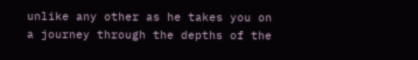unlike any other as he takes you on a journey through the depths of the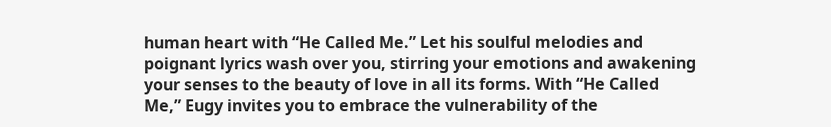human heart with “He Called Me.” Let his soulful melodies and poignant lyrics wash over you, stirring your emotions and awakening your senses to the beauty of love in all its forms. With “He Called Me,” Eugy invites you to embrace the vulnerability of the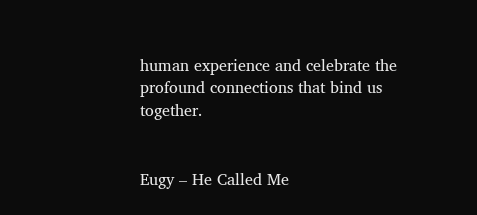human experience and celebrate the profound connections that bind us together.


Eugy – He Called Me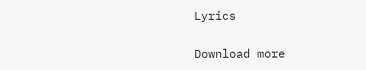Lyrics

Download more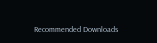Recommended Downloads